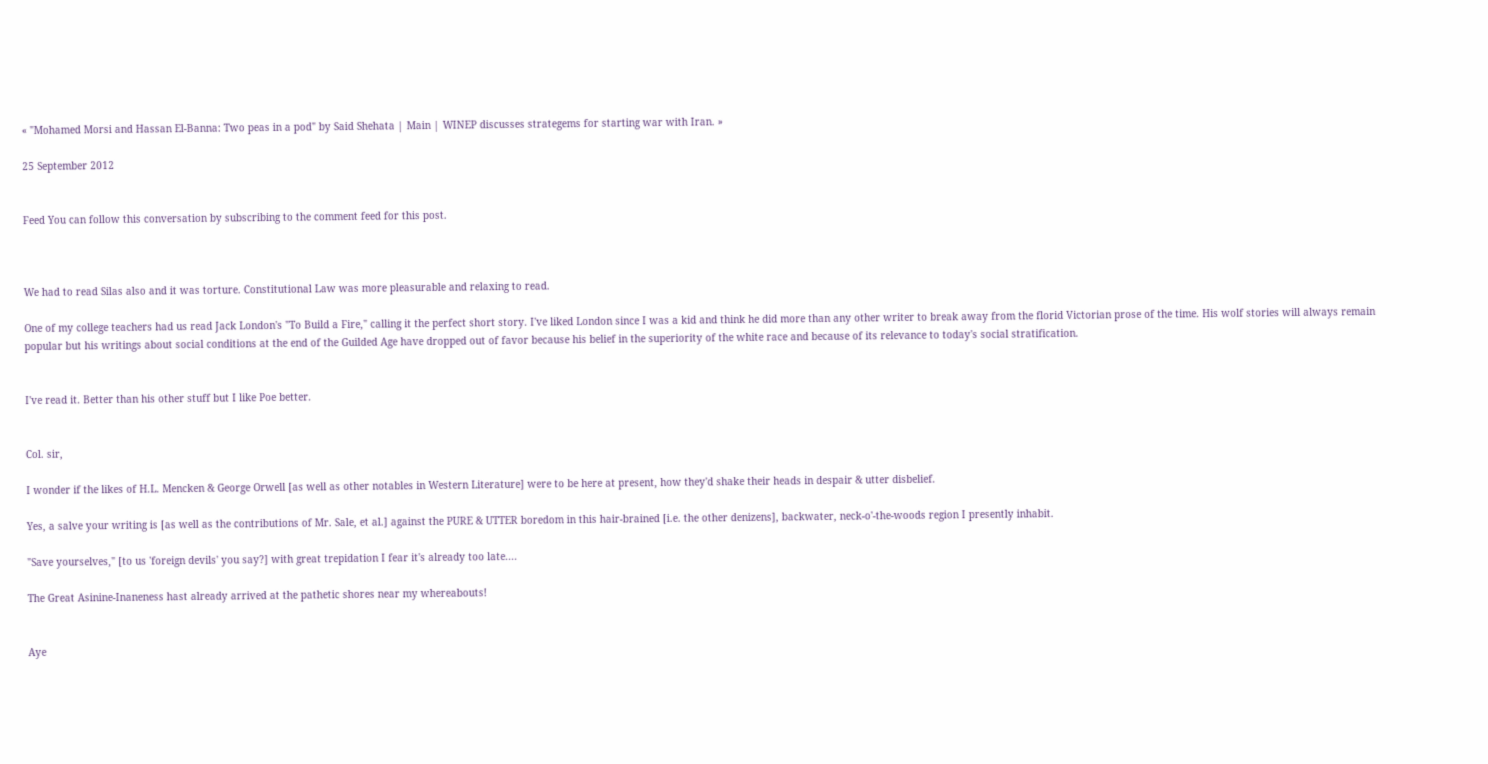« "Mohamed Morsi and Hassan El-Banna: Two peas in a pod" by Said Shehata | Main | WINEP discusses strategems for starting war with Iran. »

25 September 2012


Feed You can follow this conversation by subscribing to the comment feed for this post.



We had to read Silas also and it was torture. Constitutional Law was more pleasurable and relaxing to read.

One of my college teachers had us read Jack London's "To Build a Fire," calling it the perfect short story. I've liked London since I was a kid and think he did more than any other writer to break away from the florid Victorian prose of the time. His wolf stories will always remain popular but his writings about social conditions at the end of the Guilded Age have dropped out of favor because his belief in the superiority of the white race and because of its relevance to today's social stratification.


I've read it. Better than his other stuff but I like Poe better.


Col. sir,

I wonder if the likes of H.L. Mencken & George Orwell [as well as other notables in Western Literature] were to be here at present, how they'd shake their heads in despair & utter disbelief.

Yes, a salve your writing is [as well as the contributions of Mr. Sale, et al.] against the PURE & UTTER boredom in this hair-brained [i.e. the other denizens], backwater, neck-o'-the-woods region I presently inhabit.

"Save yourselves," [to us 'foreign devils' you say?] with great trepidation I fear it's already too late....

The Great Asinine-Inaneness hast already arrived at the pathetic shores near my whereabouts!


Aye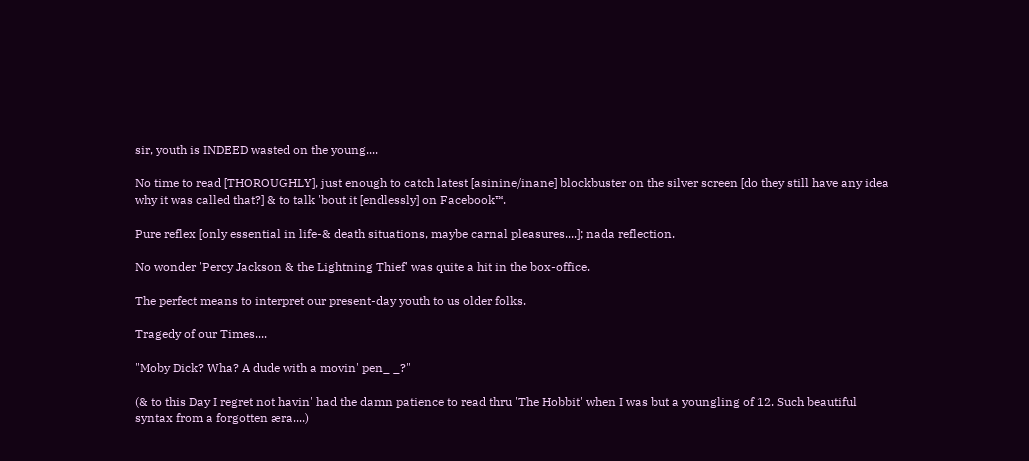sir, youth is INDEED wasted on the young....

No time to read [THOROUGHLY], just enough to catch latest [asinine/inane] blockbuster on the silver screen [do they still have any idea why it was called that?] & to talk 'bout it [endlessly] on Facebook™.

Pure reflex [only essential in life-& death situations, maybe carnal pleasures....]; nada reflection.

No wonder 'Percy Jackson & the Lightning Thief' was quite a hit in the box-office.

The perfect means to interpret our present-day youth to us older folks.

Tragedy of our Times....

"Moby Dick? Wha? A dude with a movin' pen_ _?"

(& to this Day I regret not havin' had the damn patience to read thru 'The Hobbit' when I was but a youngling of 12. Such beautiful syntax from a forgotten æra....)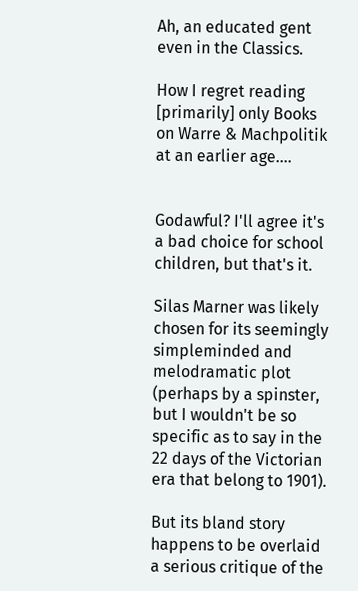Ah, an educated gent even in the Classics.

How I regret reading [primarily] only Books on Warre & Machpolitik at an earlier age....


Godawful? I'll agree it's a bad choice for school children, but that's it.

Silas Marner was likely chosen for its seemingly simpleminded and melodramatic plot (perhaps by a spinster, but I wouldn't be so specific as to say in the 22 days of the Victorian era that belong to 1901).

But its bland story happens to be overlaid a serious critique of the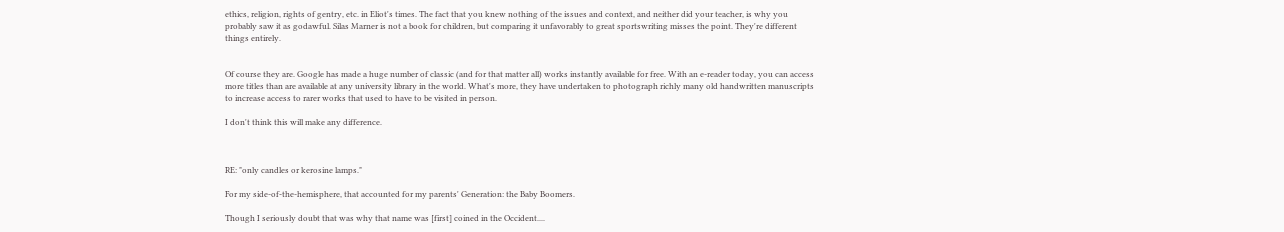ethics, religion, rights of gentry, etc. in Eliot's times. The fact that you knew nothing of the issues and context, and neither did your teacher, is why you probably saw it as godawful. Silas Marner is not a book for children, but comparing it unfavorably to great sportswriting misses the point. They're different things entirely.


Of course they are. Google has made a huge number of classic (and for that matter all) works instantly available for free. With an e-reader today, you can access more titles than are available at any university library in the world. What's more, they have undertaken to photograph richly many old handwritten manuscripts to increase access to rarer works that used to have to be visited in person.

I don't think this will make any difference.



RE: "only candles or kerosine lamps."

For my side-of-the-hemisphere, that accounted for my parents' Generation: the Baby Boomers.

Though I seriously doubt that was why that name was [first] coined in the Occident....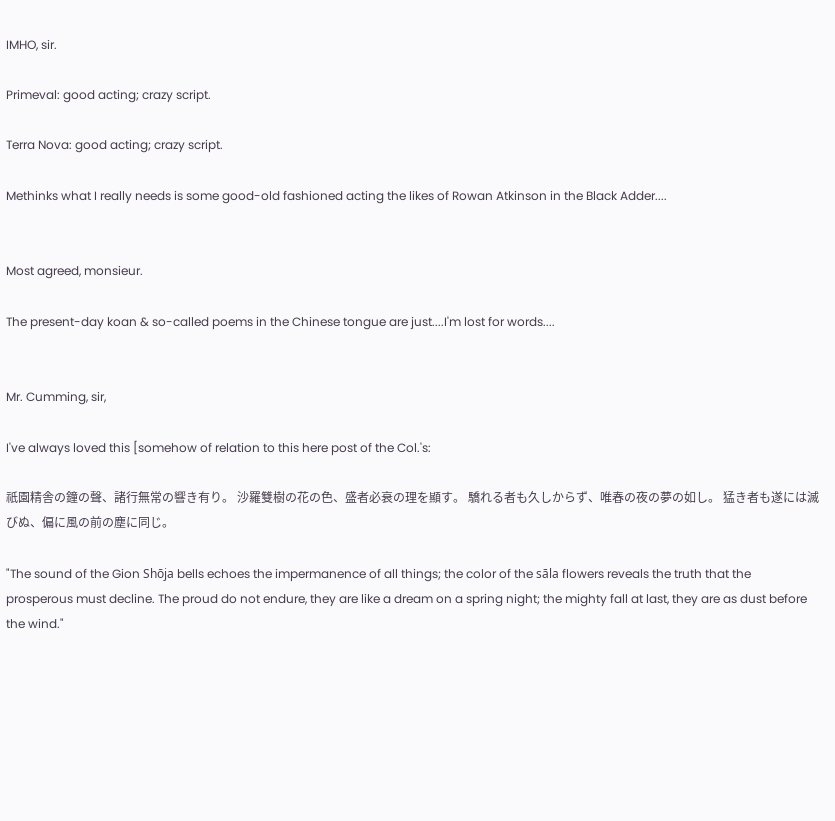IMHO, sir.

Primeval: good acting; crazy script.

Terra Nova: good acting; crazy script.

Methinks what I really needs is some good-old fashioned acting the likes of Rowan Atkinson in the Black Adder....


Most agreed, monsieur.

The present-day koan & so-called poems in the Chinese tongue are just....I'm lost for words....


Mr. Cumming, sir,

I've always loved this [somehow of relation to this here post of the Col.'s:

祇園精舎の鐘の聲、諸行無常の響き有り。 沙羅雙樹の花の色、盛者必衰の理を顯す。 驕れる者も久しからず、唯春の夜の夢の如し。 猛き者も遂には滅びぬ、偏に風の前の塵に同じ。

"The sound of the Gion Shōja bells echoes the impermanence of all things; the color of the sāla flowers reveals the truth that the prosperous must decline. The proud do not endure, they are like a dream on a spring night; the mighty fall at last, they are as dust before the wind."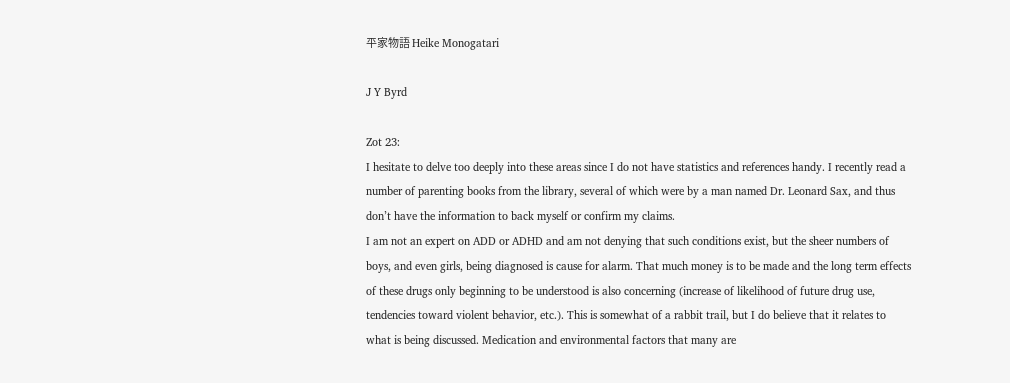平家物語 Heike Monogatari

J Y Byrd

Zot 23:
I hesitate to delve too deeply into these areas since I do not have statistics and references handy. I recently read a number of parenting books from the library, several of which were by a man named Dr. Leonard Sax, and thus don’t have the information to back myself or confirm my claims.
I am not an expert on ADD or ADHD and am not denying that such conditions exist, but the sheer numbers of boys, and even girls, being diagnosed is cause for alarm. That much money is to be made and the long term effects of these drugs only beginning to be understood is also concerning (increase of likelihood of future drug use, tendencies toward violent behavior, etc.). This is somewhat of a rabbit trail, but I do believe that it relates to what is being discussed. Medication and environmental factors that many are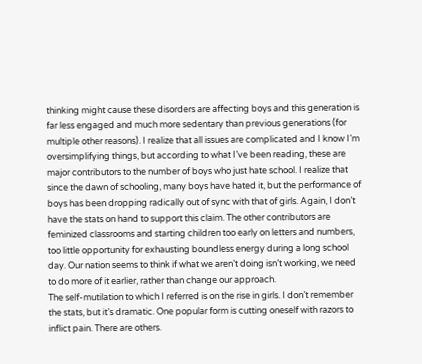thinking might cause these disorders are affecting boys and this generation is far less engaged and much more sedentary than previous generations (for multiple other reasons). I realize that all issues are complicated and I know I’m oversimplifying things, but according to what I’ve been reading, these are major contributors to the number of boys who just hate school. I realize that since the dawn of schooling, many boys have hated it, but the performance of boys has been dropping radically out of sync with that of girls. Again, I don’t have the stats on hand to support this claim. The other contributors are feminized classrooms and starting children too early on letters and numbers, too little opportunity for exhausting boundless energy during a long school day. Our nation seems to think if what we aren’t doing isn’t working, we need to do more of it earlier, rather than change our approach.
The self-mutilation to which I referred is on the rise in girls. I don’t remember the stats, but it’s dramatic. One popular form is cutting oneself with razors to inflict pain. There are others.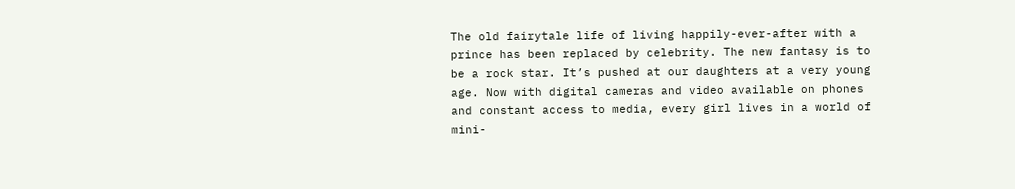The old fairytale life of living happily-ever-after with a prince has been replaced by celebrity. The new fantasy is to be a rock star. It’s pushed at our daughters at a very young age. Now with digital cameras and video available on phones and constant access to media, every girl lives in a world of mini-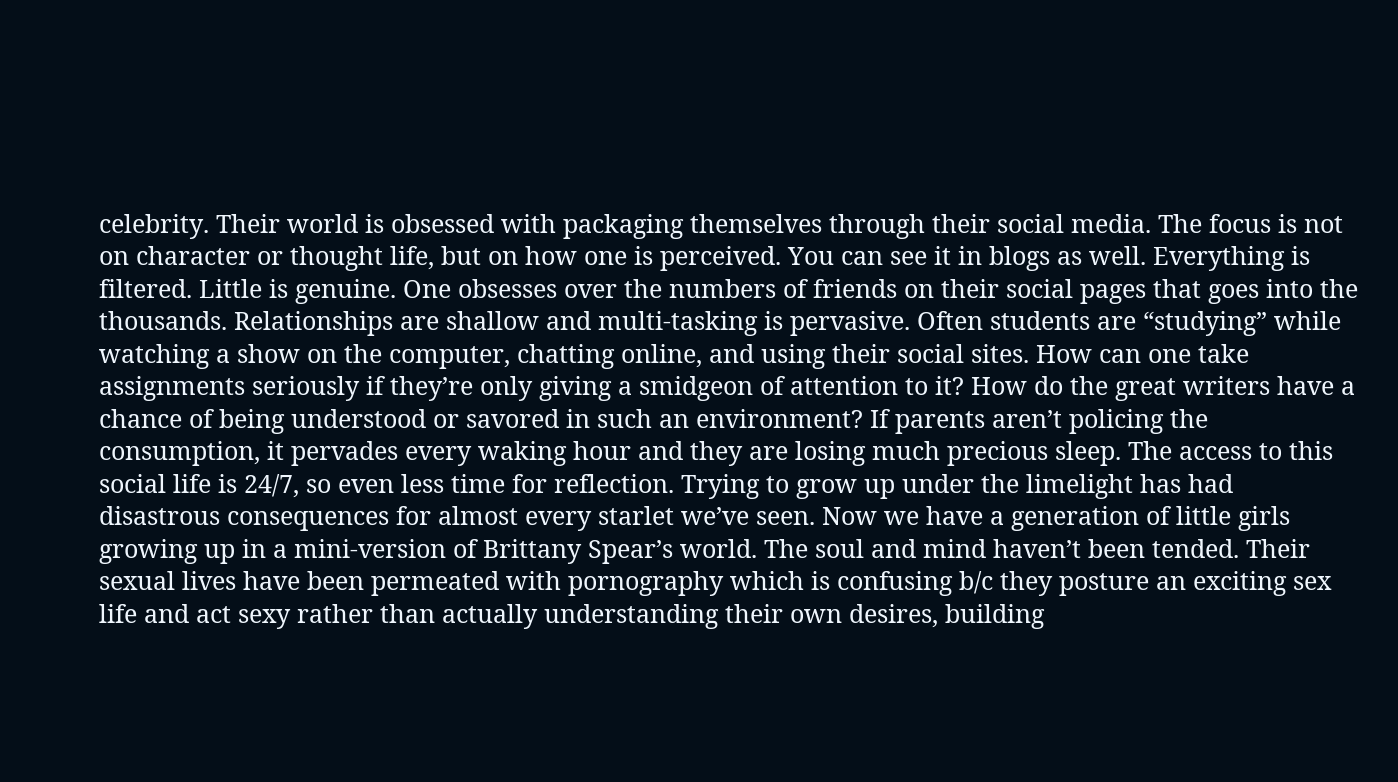celebrity. Their world is obsessed with packaging themselves through their social media. The focus is not on character or thought life, but on how one is perceived. You can see it in blogs as well. Everything is filtered. Little is genuine. One obsesses over the numbers of friends on their social pages that goes into the thousands. Relationships are shallow and multi-tasking is pervasive. Often students are “studying” while watching a show on the computer, chatting online, and using their social sites. How can one take assignments seriously if they’re only giving a smidgeon of attention to it? How do the great writers have a chance of being understood or savored in such an environment? If parents aren’t policing the consumption, it pervades every waking hour and they are losing much precious sleep. The access to this social life is 24/7, so even less time for reflection. Trying to grow up under the limelight has had disastrous consequences for almost every starlet we’ve seen. Now we have a generation of little girls growing up in a mini-version of Brittany Spear’s world. The soul and mind haven’t been tended. Their sexual lives have been permeated with pornography which is confusing b/c they posture an exciting sex life and act sexy rather than actually understanding their own desires, building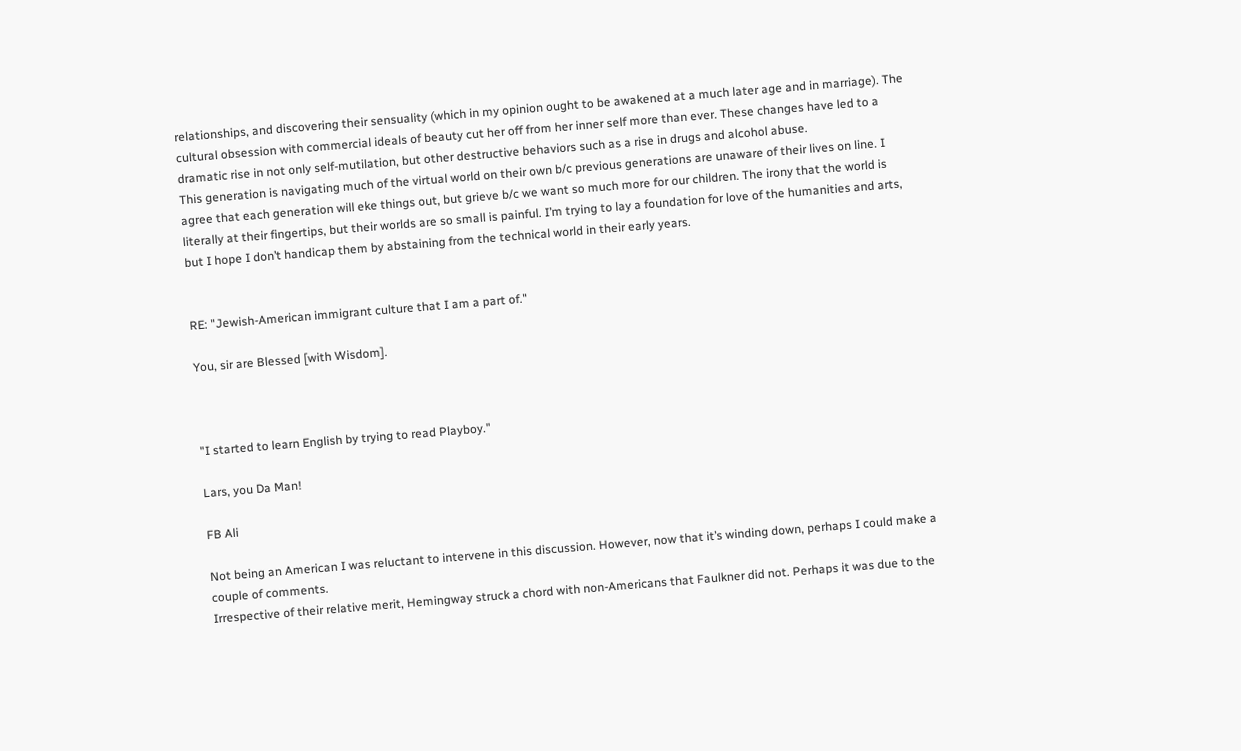relationships, and discovering their sensuality (which in my opinion ought to be awakened at a much later age and in marriage). The cultural obsession with commercial ideals of beauty cut her off from her inner self more than ever. These changes have led to a dramatic rise in not only self-mutilation, but other destructive behaviors such as a rise in drugs and alcohol abuse.
This generation is navigating much of the virtual world on their own b/c previous generations are unaware of their lives on line. I agree that each generation will eke things out, but grieve b/c we want so much more for our children. The irony that the world is literally at their fingertips, but their worlds are so small is painful. I’m trying to lay a foundation for love of the humanities and arts, but I hope I don’t handicap them by abstaining from the technical world in their early years.


RE: "Jewish-American immigrant culture that I am a part of."

You, sir are Blessed [with Wisdom].



"I started to learn English by trying to read Playboy."

Lars, you Da Man!

FB Ali

Not being an American I was reluctant to intervene in this discussion. However, now that it’s winding down, perhaps I could make a couple of comments.
Irrespective of their relative merit, Hemingway struck a chord with non-Americans that Faulkner did not. Perhaps it was due to the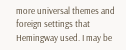more universal themes and foreign settings that Hemingway used. I may be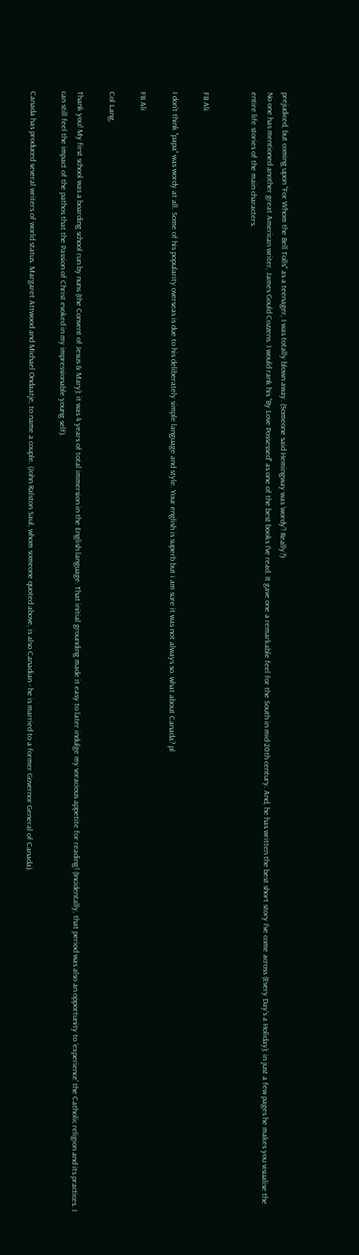prejudiced, but coming upon “For Whom the Bell Tolls” as a teenager, I was totally blown away. (Someone said Hemingway was ‘wordy’! Really?)
No one has mentioned another great American writer, James Gould Cozzens. I would rank his “By Love Possessed” as one of the best books I’ve read. It gave one a remarkable feel for the South in mid-20th century. And, he has written the best short story I’ve come across (Every Day’s a Holiday); in just a few pages he makes you visualise the entire life stories of the main characters.


FB Ali

I don't think "papa" was wordy at all. Some of his popularity overseas is due to his deliberately simple language and style. Your english is superb but i am sure it was not always so. what about Canada? pl

FB Ali

Col Lang,

Thank you! My first school was a boarding school run by nuns (the Convent of Jesus & Mary); it was 4 years of total immersion in the English language. That initial grounding made it easy to later indulge my voracious appetite for reading! (Incidentally, that period was also an opportunity to 'experience' the Catholic religion and its practices. I can still feel the impact of the pathos that the Passion of Christ evoked in my impressionable young self).

Canada has produced several writers of world status. Margaret Attwood and Michael Ondaatje, to name a couple. (John Ralston Saul, whom someone quoted above, is also Canadian - he is married to a former Governor General of Canada).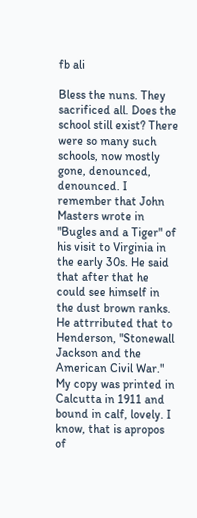fb ali

Bless the nuns. They sacrificed all. Does the school still exist? There were so many such schools, now mostly gone, denounced, denounced. I remember that John Masters wrote in "Bugles and a Tiger" of his visit to Virginia in the early 30s. He said that after that he could see himself in the dust brown ranks. He attrributed that to Henderson, "Stonewall Jackson and the American Civil War." My copy was printed in Calcutta in 1911 and bound in calf, lovely. I know, that is apropos of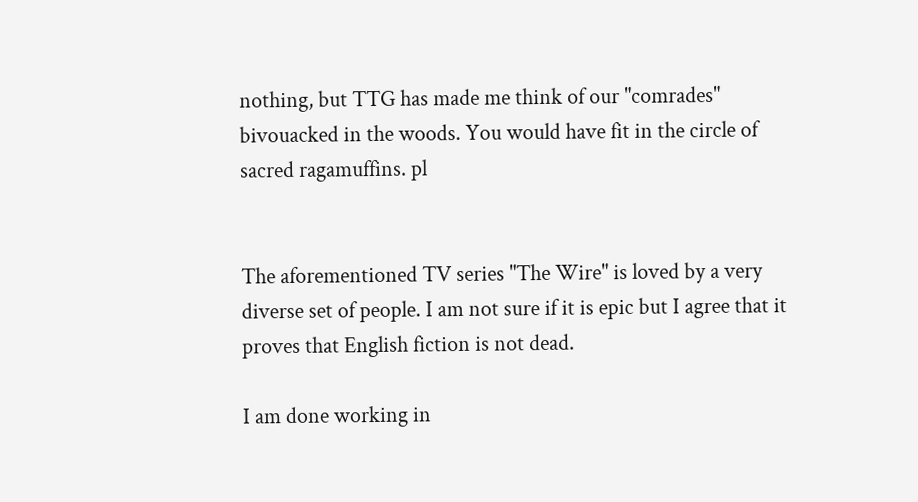nothing, but TTG has made me think of our "comrades" bivouacked in the woods. You would have fit in the circle of sacred ragamuffins. pl


The aforementioned TV series "The Wire" is loved by a very diverse set of people. I am not sure if it is epic but I agree that it proves that English fiction is not dead.

I am done working in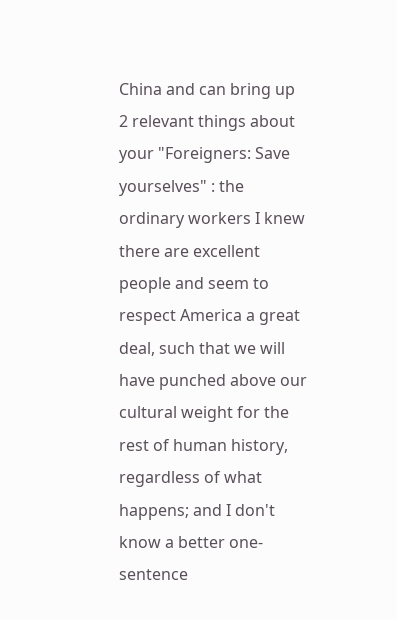China and can bring up 2 relevant things about your "Foreigners: Save yourselves" : the ordinary workers I knew there are excellent people and seem to respect America a great deal, such that we will have punched above our cultural weight for the rest of human history, regardless of what happens; and I don't know a better one-sentence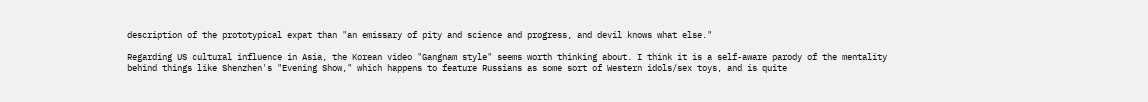description of the prototypical expat than "an emissary of pity and science and progress, and devil knows what else."

Regarding US cultural influence in Asia, the Korean video "Gangnam style" seems worth thinking about. I think it is a self-aware parody of the mentality behind things like Shenzhen's "Evening Show," which happens to feature Russians as some sort of Western idols/sex toys, and is quite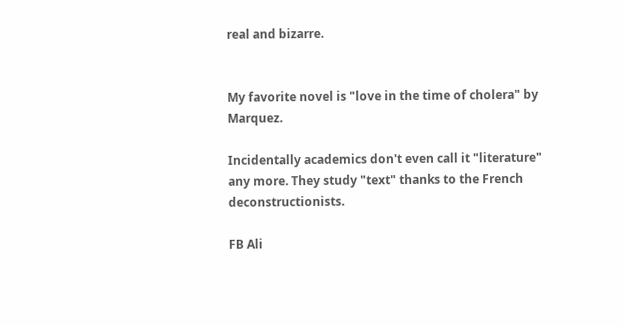real and bizarre.


My favorite novel is "love in the time of cholera" by Marquez.

Incidentally academics don't even call it "literature" any more. They study "text" thanks to the French deconstructionists.

FB Ali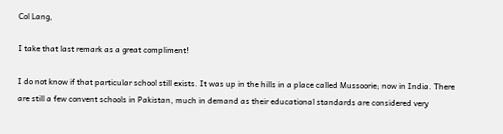Col Lang,

I take that last remark as a great compliment!

I do not know if that particular school still exists. It was up in the hills in a place called Mussoorie; now in India. There are still a few convent schools in Pakistan, much in demand as their educational standards are considered very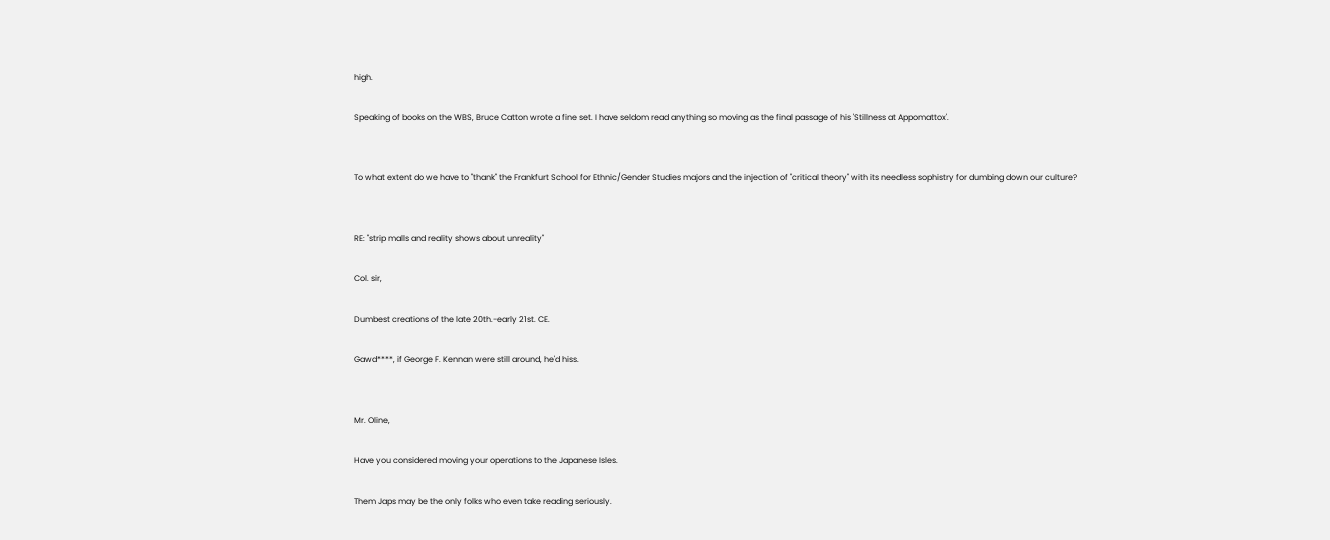high.

Speaking of books on the WBS, Bruce Catton wrote a fine set. I have seldom read anything so moving as the final passage of his 'Stillness at Appomattox'.


To what extent do we have to "thank" the Frankfurt School for Ethnic/Gender Studies majors and the injection of "critical theory" with its needless sophistry for dumbing down our culture?


RE: "strip malls and reality shows about unreality"

Col. sir,

Dumbest creations of the late 20th.-early 21st. CE.

Gawd****, if George F. Kennan were still around, he'd hiss.


Mr. Oline,

Have you considered moving your operations to the Japanese Isles.

Them Japs may be the only folks who even take reading seriously.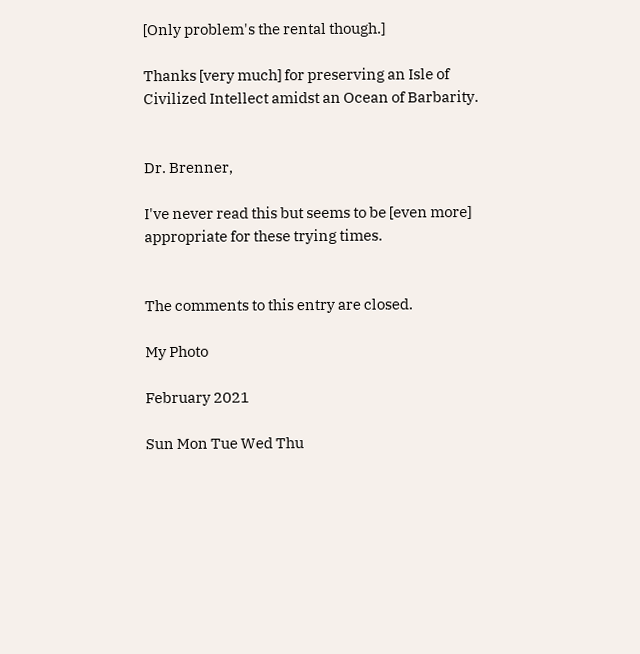[Only problem's the rental though.]

Thanks [very much] for preserving an Isle of Civilized Intellect amidst an Ocean of Barbarity.


Dr. Brenner,

I've never read this but seems to be [even more] appropriate for these trying times.


The comments to this entry are closed.

My Photo

February 2021

Sun Mon Tue Wed Thu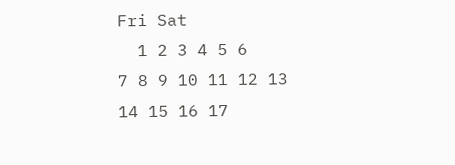Fri Sat
  1 2 3 4 5 6
7 8 9 10 11 12 13
14 15 16 17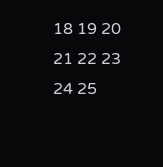18 19 20
21 22 23 24 25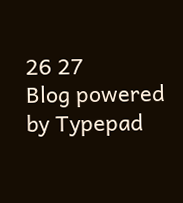26 27
Blog powered by Typepad